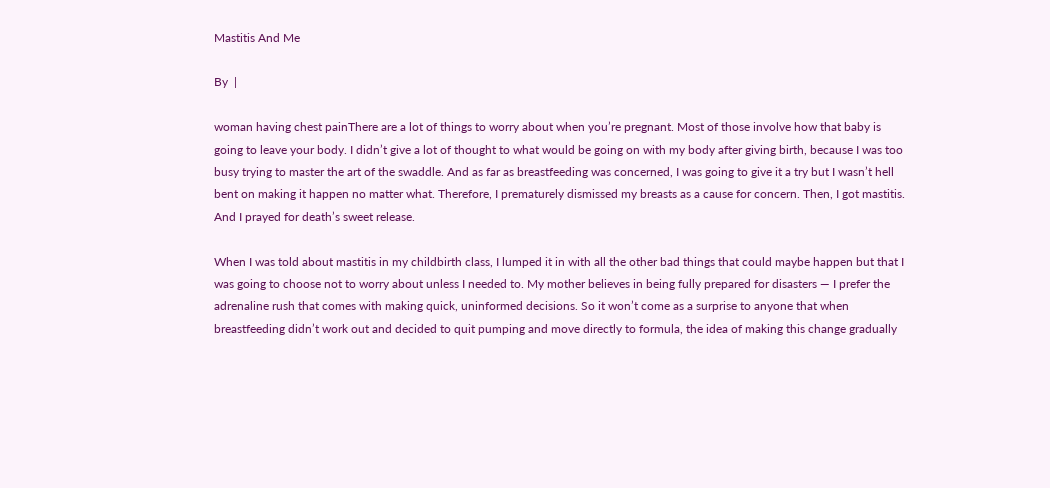Mastitis And Me

By  |

woman having chest painThere are a lot of things to worry about when you’re pregnant. Most of those involve how that baby is going to leave your body. I didn’t give a lot of thought to what would be going on with my body after giving birth, because I was too busy trying to master the art of the swaddle. And as far as breastfeeding was concerned, I was going to give it a try but I wasn’t hell bent on making it happen no matter what. Therefore, I prematurely dismissed my breasts as a cause for concern. Then, I got mastitis. And I prayed for death’s sweet release.

When I was told about mastitis in my childbirth class, I lumped it in with all the other bad things that could maybe happen but that I was going to choose not to worry about unless I needed to. My mother believes in being fully prepared for disasters — I prefer the adrenaline rush that comes with making quick, uninformed decisions. So it won’t come as a surprise to anyone that when breastfeeding didn’t work out and decided to quit pumping and move directly to formula, the idea of making this change gradually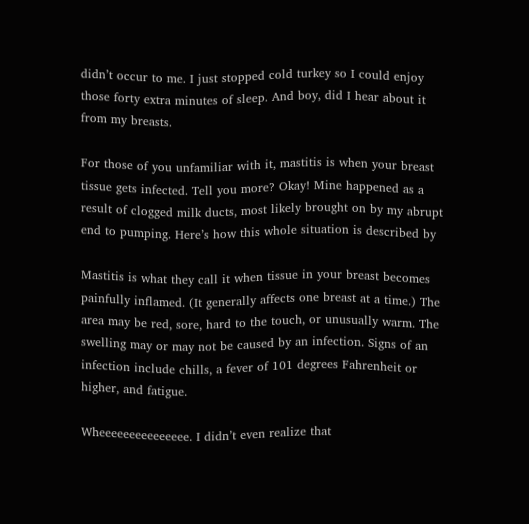didn’t occur to me. I just stopped cold turkey so I could enjoy those forty extra minutes of sleep. And boy, did I hear about it from my breasts.

For those of you unfamiliar with it, mastitis is when your breast tissue gets infected. Tell you more? Okay! Mine happened as a result of clogged milk ducts, most likely brought on by my abrupt end to pumping. Here’s how this whole situation is described by

Mastitis is what they call it when tissue in your breast becomes painfully inflamed. (It generally affects one breast at a time.) The area may be red, sore, hard to the touch, or unusually warm. The swelling may or may not be caused by an infection. Signs of an infection include chills, a fever of 101 degrees Fahrenheit or higher, and fatigue.

Wheeeeeeeeeeeeeee. I didn’t even realize that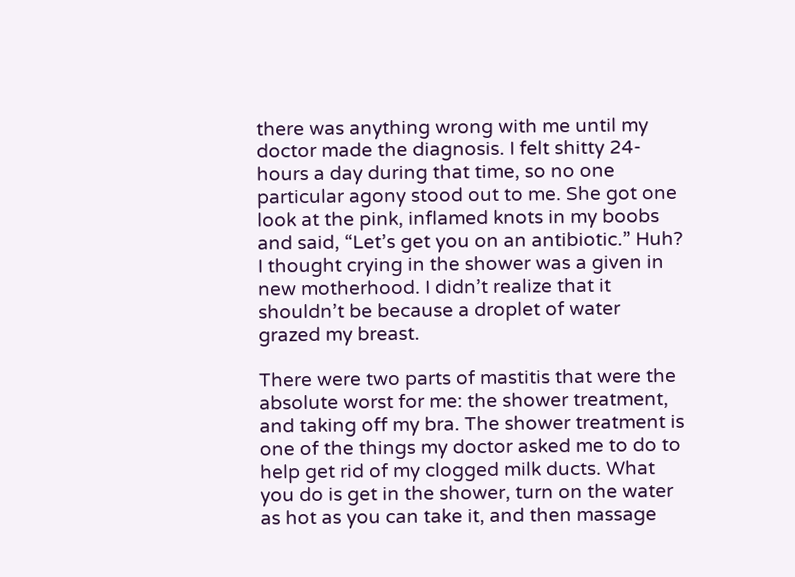there was anything wrong with me until my doctor made the diagnosis. I felt shitty 24-hours a day during that time, so no one particular agony stood out to me. She got one look at the pink, inflamed knots in my boobs and said, “Let’s get you on an antibiotic.” Huh? I thought crying in the shower was a given in new motherhood. I didn’t realize that it shouldn’t be because a droplet of water grazed my breast.

There were two parts of mastitis that were the absolute worst for me: the shower treatment, and taking off my bra. The shower treatment is one of the things my doctor asked me to do to help get rid of my clogged milk ducts. What you do is get in the shower, turn on the water as hot as you can take it, and then massage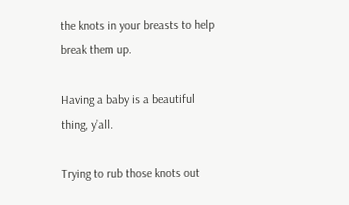the knots in your breasts to help break them up.

Having a baby is a beautiful thing, y’all.

Trying to rub those knots out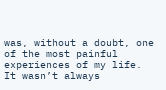was, without a doubt, one of the most painful experiences of my life. It wasn’t always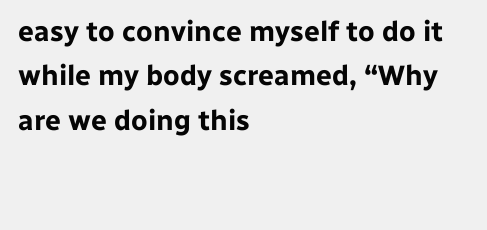easy to convince myself to do it while my body screamed, “Why are we doing this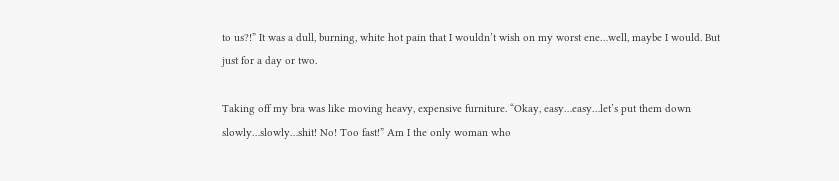to us?!” It was a dull, burning, white hot pain that I wouldn’t wish on my worst ene…well, maybe I would. But just for a day or two.

Taking off my bra was like moving heavy, expensive furniture. “Okay, easy…easy…let’s put them down slowly…slowly…shit! No! Too fast!” Am I the only woman who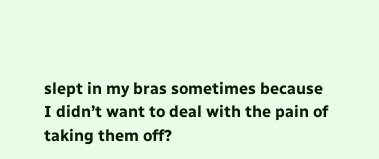slept in my bras sometimes because I didn’t want to deal with the pain of taking them off?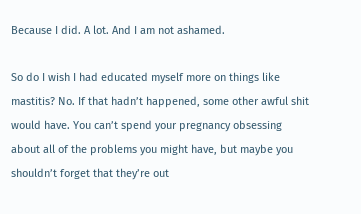Because I did. A lot. And I am not ashamed.

So do I wish I had educated myself more on things like mastitis? No. If that hadn’t happened, some other awful shit would have. You can’t spend your pregnancy obsessing about all of the problems you might have, but maybe you shouldn’t forget that they’re out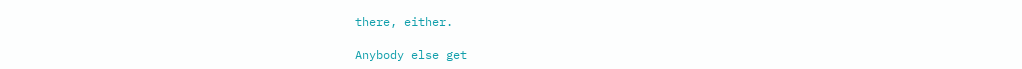there, either.

Anybody else get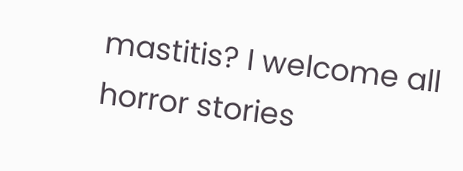mastitis? I welcome all horror stories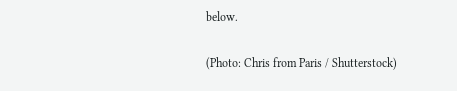below.

(Photo: Chris from Paris / Shutterstock)